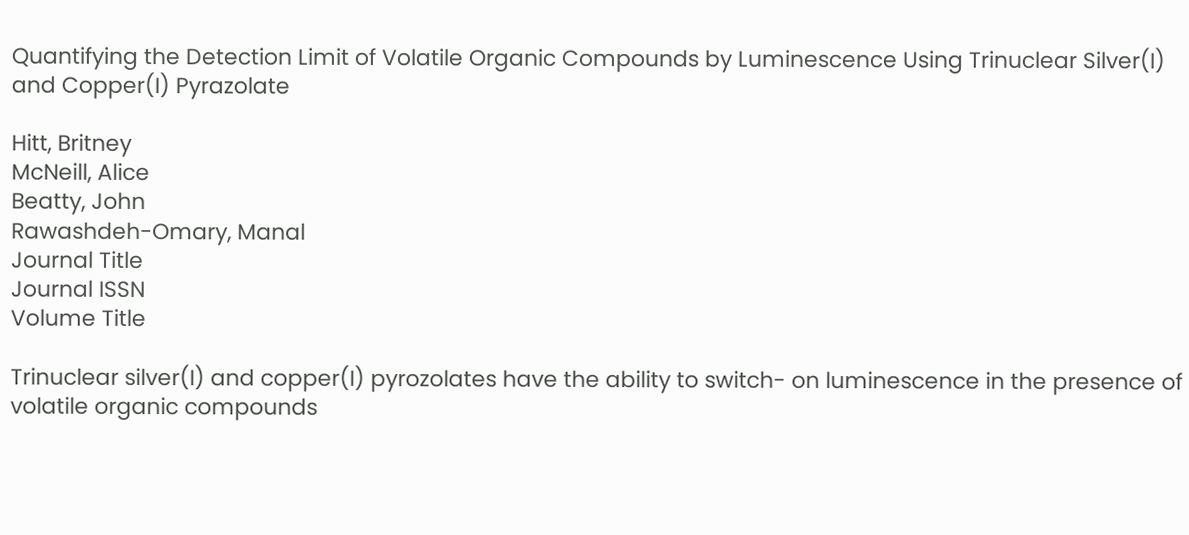Quantifying the Detection Limit of Volatile Organic Compounds by Luminescence Using Trinuclear Silver(I) and Copper(I) Pyrazolate

Hitt, Britney
McNeill, Alice
Beatty, John
Rawashdeh-Omary, Manal
Journal Title
Journal ISSN
Volume Title

Trinuclear silver(I) and copper(I) pyrozolates have the ability to switch- on luminescence in the presence of volatile organic compounds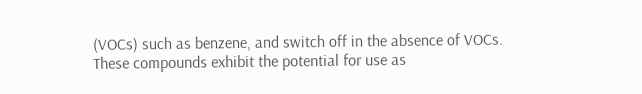(VOCs) such as benzene, and switch off in the absence of VOCs. These compounds exhibit the potential for use as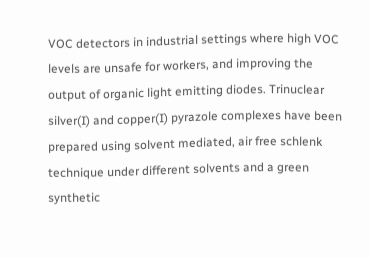VOC detectors in industrial settings where high VOC levels are unsafe for workers, and improving the output of organic light emitting diodes. Trinuclear silver(I) and copper(I) pyrazole complexes have been prepared using solvent mediated, air free schlenk technique under different solvents and a green synthetic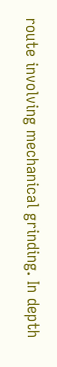route involving mechanical grinding. In depth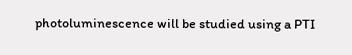photoluminescence will be studied using a PTI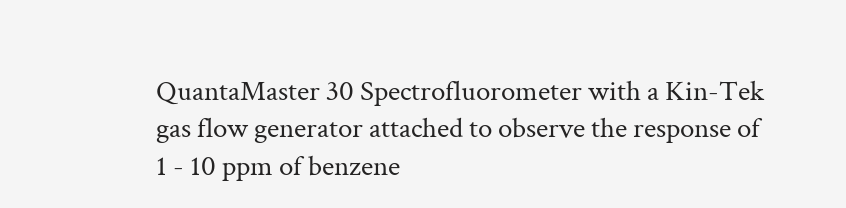QuantaMaster 30 Spectrofluorometer with a Kin-Tek gas flow generator attached to observe the response of 1 - 10 ppm of benzene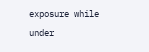exposure while under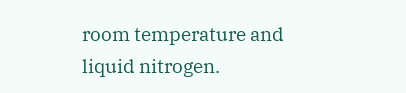room temperature and liquid nitrogen.